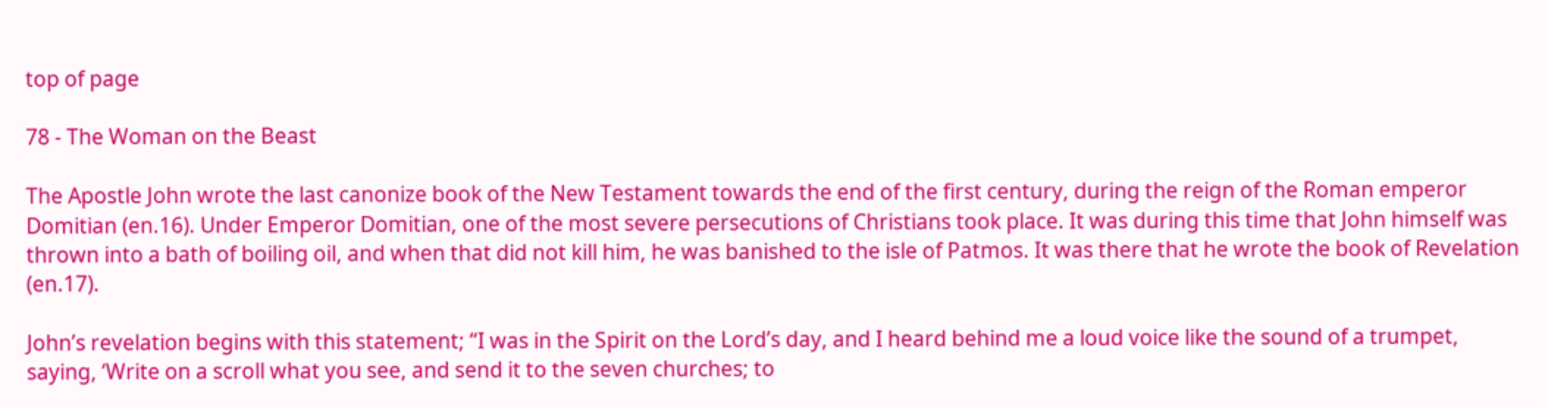top of page

78 - The Woman on the Beast

The Apostle John wrote the last canonize book of the New Testament towards the end of the first century, during the reign of the Roman emperor Domitian (en.16). Under Emperor Domitian, one of the most severe persecutions of Christians took place. It was during this time that John himself was thrown into a bath of boiling oil, and when that did not kill him, he was banished to the isle of Patmos. It was there that he wrote the book of Revelation (en.17).

John’s revelation begins with this statement; “I was in the Spirit on the Lord’s day, and I heard behind me a loud voice like the sound of a trumpet, saying, ‘Write on a scroll what you see, and send it to the seven churches; to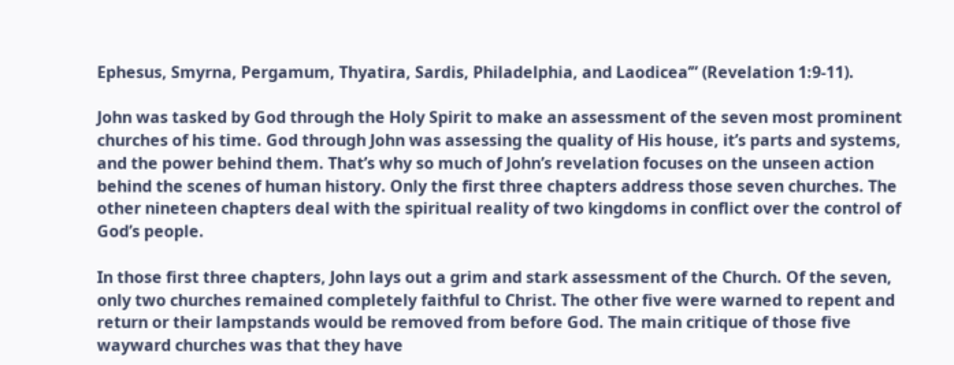Ephesus, Smyrna, Pergamum, Thyatira, Sardis, Philadelphia, and Laodicea’” (Revelation 1:9-11).

John was tasked by God through the Holy Spirit to make an assessment of the seven most prominent churches of his time. God through John was assessing the quality of His house, it’s parts and systems, and the power behind them. That’s why so much of John’s revelation focuses on the unseen action behind the scenes of human history. Only the first three chapters address those seven churches. The other nineteen chapters deal with the spiritual reality of two kingdoms in conflict over the control of God’s people.

In those first three chapters, John lays out a grim and stark assessment of the Church. Of the seven, only two churches remained completely faithful to Christ. The other five were warned to repent and return or their lampstands would be removed from before God. The main critique of those five wayward churches was that they have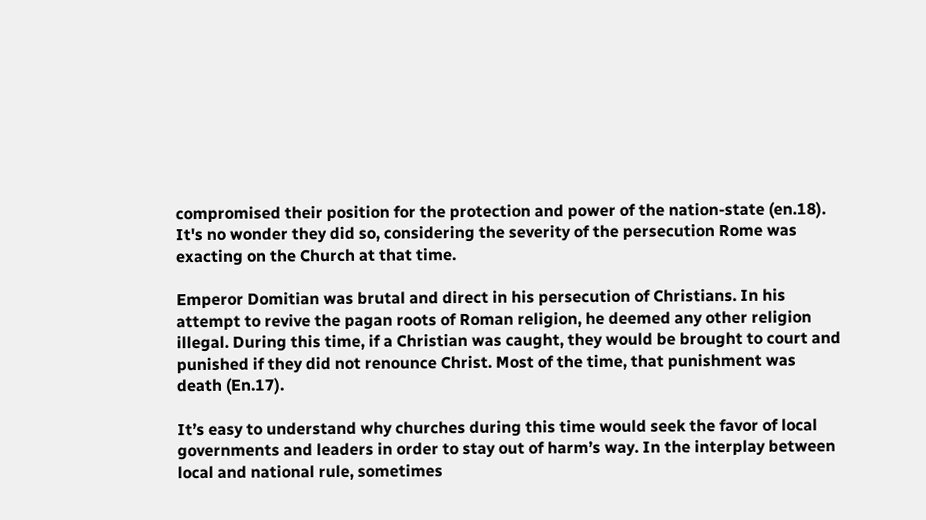compromised their position for the protection and power of the nation-state (en.18). It's no wonder they did so, considering the severity of the persecution Rome was exacting on the Church at that time.

Emperor Domitian was brutal and direct in his persecution of Christians. In his attempt to revive the pagan roots of Roman religion, he deemed any other religion illegal. During this time, if a Christian was caught, they would be brought to court and punished if they did not renounce Christ. Most of the time, that punishment was death (En.17).

It’s easy to understand why churches during this time would seek the favor of local governments and leaders in order to stay out of harm’s way. In the interplay between local and national rule, sometimes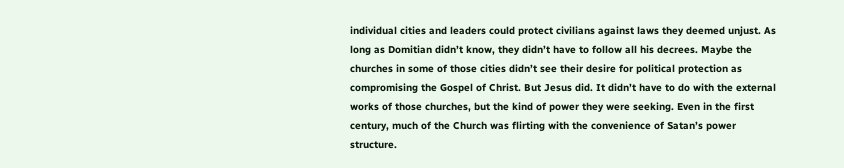individual cities and leaders could protect civilians against laws they deemed unjust. As long as Domitian didn’t know, they didn’t have to follow all his decrees. Maybe the churches in some of those cities didn’t see their desire for political protection as compromising the Gospel of Christ. But Jesus did. It didn’t have to do with the external works of those churches, but the kind of power they were seeking. Even in the first century, much of the Church was flirting with the convenience of Satan’s power structure.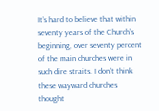It’s hard to believe that within seventy years of the Church’s beginning, over seventy percent of the main churches were in such dire straits. I don’t think these wayward churches thought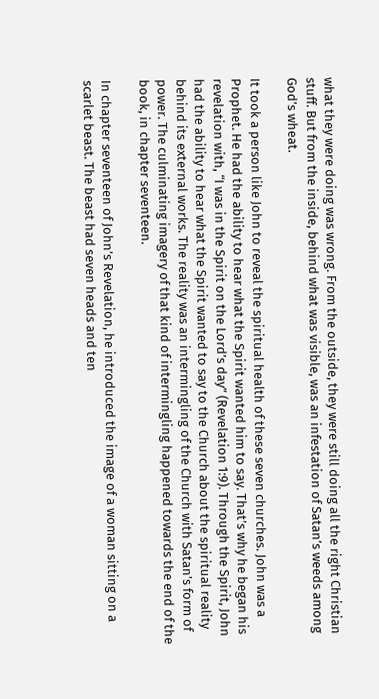what they were doing was wrong. From the outside, they were still doing all the right Christian stuff. But from the inside, behind what was visible, was an infestation of Satan’s weeds among God’s wheat.

It took a person like John to reveal the spiritual health of these seven churches. John was a Prophet. He had the ability to hear what the Spirit wanted him to say. That’s why he began his revelation with, “I was in the Spirit on the Lord’s day” (Revelation 1:9). Through the Spirit, John had the ability to hear what the Spirit wanted to say to the Church about the spiritual reality behind its external works. The reality was an intermingling of the Church with Satan’s form of power. The culminating imagery of that kind of intermingling happened towards the end of the book, in chapter seventeen.

In chapter seventeen of John’s Revelation, he introduced the image of a woman sitting on a scarlet beast. The beast had seven heads and ten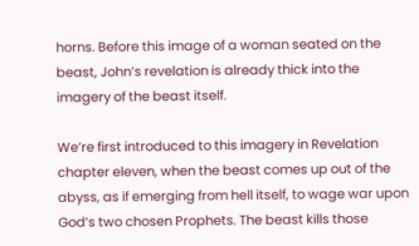horns. Before this image of a woman seated on the beast, John’s revelation is already thick into the imagery of the beast itself.

We’re first introduced to this imagery in Revelation chapter eleven, when the beast comes up out of the abyss, as if emerging from hell itself, to wage war upon God’s two chosen Prophets. The beast kills those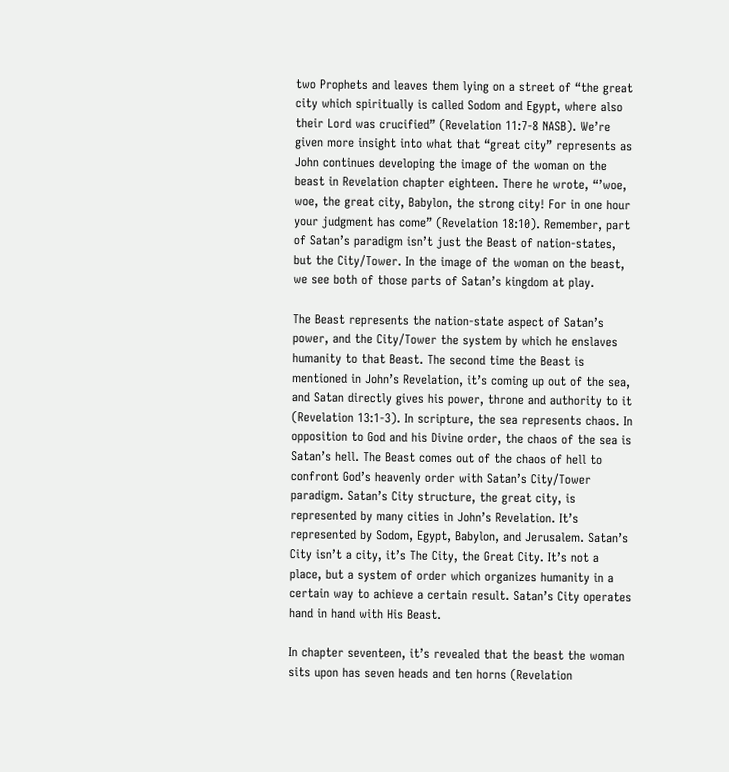two Prophets and leaves them lying on a street of “the great city which spiritually is called Sodom and Egypt, where also their Lord was crucified” (Revelation 11:7-8 NASB). We’re given more insight into what that “great city” represents as John continues developing the image of the woman on the beast in Revelation chapter eighteen. There he wrote, “’woe, woe, the great city, Babylon, the strong city! For in one hour your judgment has come” (Revelation 18:10). Remember, part of Satan’s paradigm isn’t just the Beast of nation-states, but the City/Tower. In the image of the woman on the beast, we see both of those parts of Satan’s kingdom at play.

The Beast represents the nation-state aspect of Satan’s power, and the City/Tower the system by which he enslaves humanity to that Beast. The second time the Beast is mentioned in John’s Revelation, it’s coming up out of the sea, and Satan directly gives his power, throne and authority to it (Revelation 13:1-3). In scripture, the sea represents chaos. In opposition to God and his Divine order, the chaos of the sea is Satan’s hell. The Beast comes out of the chaos of hell to confront God’s heavenly order with Satan’s City/Tower paradigm. Satan’s City structure, the great city, is represented by many cities in John’s Revelation. It’s represented by Sodom, Egypt, Babylon, and Jerusalem. Satan’s City isn’t a city, it’s The City, the Great City. It’s not a place, but a system of order which organizes humanity in a certain way to achieve a certain result. Satan’s City operates hand in hand with His Beast.

In chapter seventeen, it’s revealed that the beast the woman sits upon has seven heads and ten horns (Revelation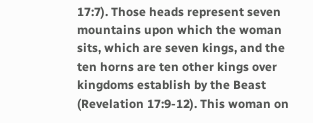17:7). Those heads represent seven mountains upon which the woman sits, which are seven kings, and the ten horns are ten other kings over kingdoms establish by the Beast (Revelation 17:9-12). This woman on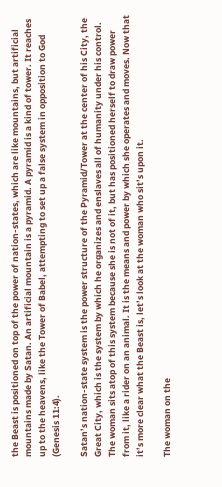the Beast is positioned on top of the power of nation-states, which are like mountains, but artificial mountains made by Satan. An artificial mountain is a pyramid. A pyramid is a kind of tower. It reaches up to the heavens, like the Tower of Babel, attempting to set up a false system in opposition to God (Genesis 11:4).

Satan’s nation-state system is the power structure of the Pyramid/Tower at the center of his City, the Great City, which is the system by which he organizes and enslaves all of humanity under his control. The woman sits atop of this system because she is not of it, but has positioned herself to draw power from it, like a rider on an animal. It is the means and power by which she operates and moves. Now that it’s more clear what the Beast is, let’s look at the woman who sit’s upon it.

The woman on the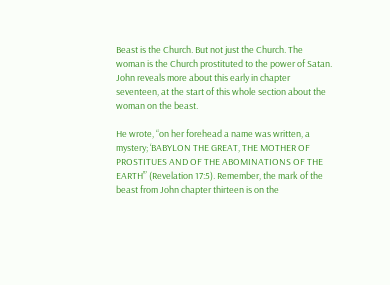Beast is the Church. But not just the Church. The woman is the Church prostituted to the power of Satan. John reveals more about this early in chapter seventeen, at the start of this whole section about the woman on the beast.

He wrote, “on her forehead a name was written, a mystery; ‘BABYLON THE GREAT, THE MOTHER OF PROSTITUES AND OF THE ABOMINATIONS OF THE EARTH’” (Revelation 17:5). Remember, the mark of the beast from John chapter thirteen is on the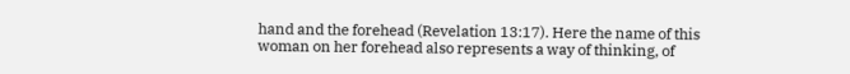hand and the forehead (Revelation 13:17). Here the name of this woman on her forehead also represents a way of thinking, of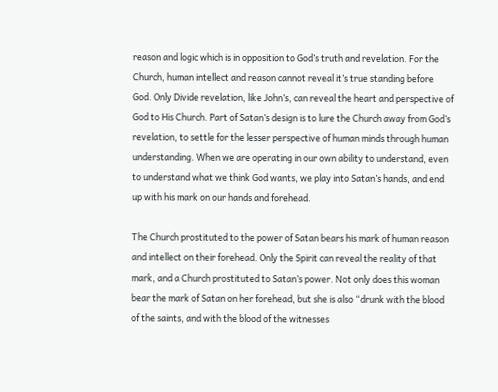reason and logic which is in opposition to God’s truth and revelation. For the Church, human intellect and reason cannot reveal it’s true standing before God. Only Divide revelation, like John’s, can reveal the heart and perspective of God to His Church. Part of Satan’s design is to lure the Church away from God’s revelation, to settle for the lesser perspective of human minds through human understanding. When we are operating in our own ability to understand, even to understand what we think God wants, we play into Satan’s hands, and end up with his mark on our hands and forehead.

The Church prostituted to the power of Satan bears his mark of human reason and intellect on their forehead. Only the Spirit can reveal the reality of that mark, and a Church prostituted to Satan’s power. Not only does this woman bear the mark of Satan on her forehead, but she is also “drunk with the blood of the saints, and with the blood of the witnesses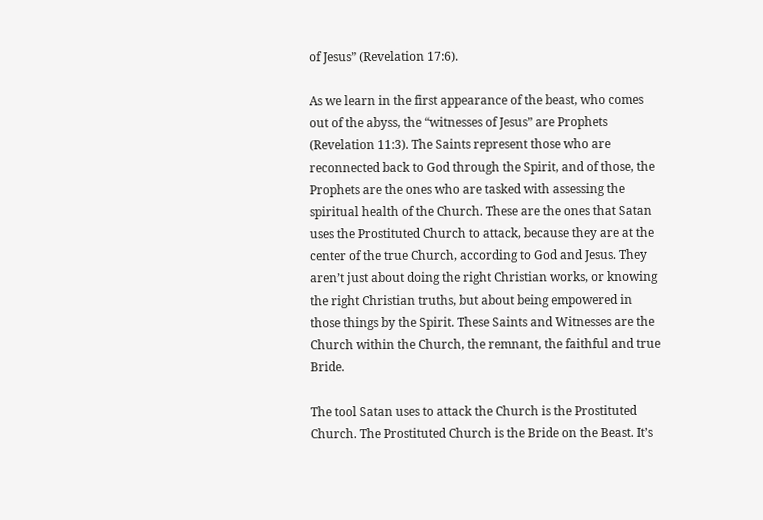of Jesus” (Revelation 17:6).

As we learn in the first appearance of the beast, who comes out of the abyss, the “witnesses of Jesus” are Prophets (Revelation 11:3). The Saints represent those who are reconnected back to God through the Spirit, and of those, the Prophets are the ones who are tasked with assessing the spiritual health of the Church. These are the ones that Satan uses the Prostituted Church to attack, because they are at the center of the true Church, according to God and Jesus. They aren’t just about doing the right Christian works, or knowing the right Christian truths, but about being empowered in those things by the Spirit. These Saints and Witnesses are the Church within the Church, the remnant, the faithful and true Bride.

The tool Satan uses to attack the Church is the Prostituted Church. The Prostituted Church is the Bride on the Beast. It’s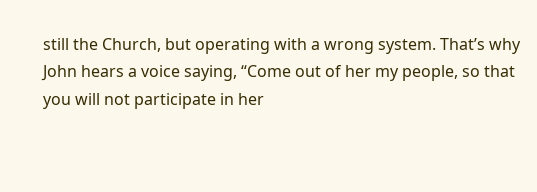still the Church, but operating with a wrong system. That’s why John hears a voice saying, “Come out of her my people, so that you will not participate in her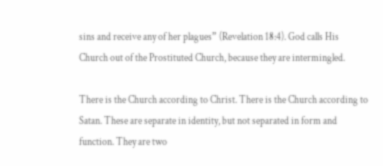sins and receive any of her plagues” (Revelation 18:4). God calls His Church out of the Prostituted Church, because they are intermingled.

There is the Church according to Christ. There is the Church according to Satan. These are separate in identity, but not separated in form and function. They are two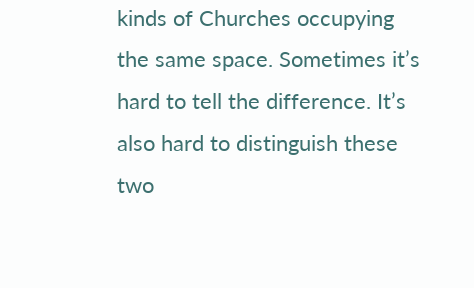kinds of Churches occupying the same space. Sometimes it’s hard to tell the difference. It’s also hard to distinguish these two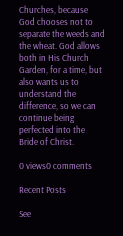Churches, because God chooses not to separate the weeds and the wheat. God allows both in His Church Garden, for a time, but also wants us to understand the difference, so we can continue being perfected into the Bride of Christ.

0 views0 comments

Recent Posts

See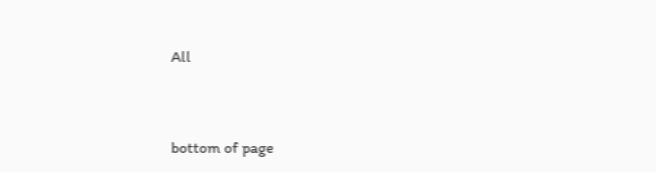All


bottom of page